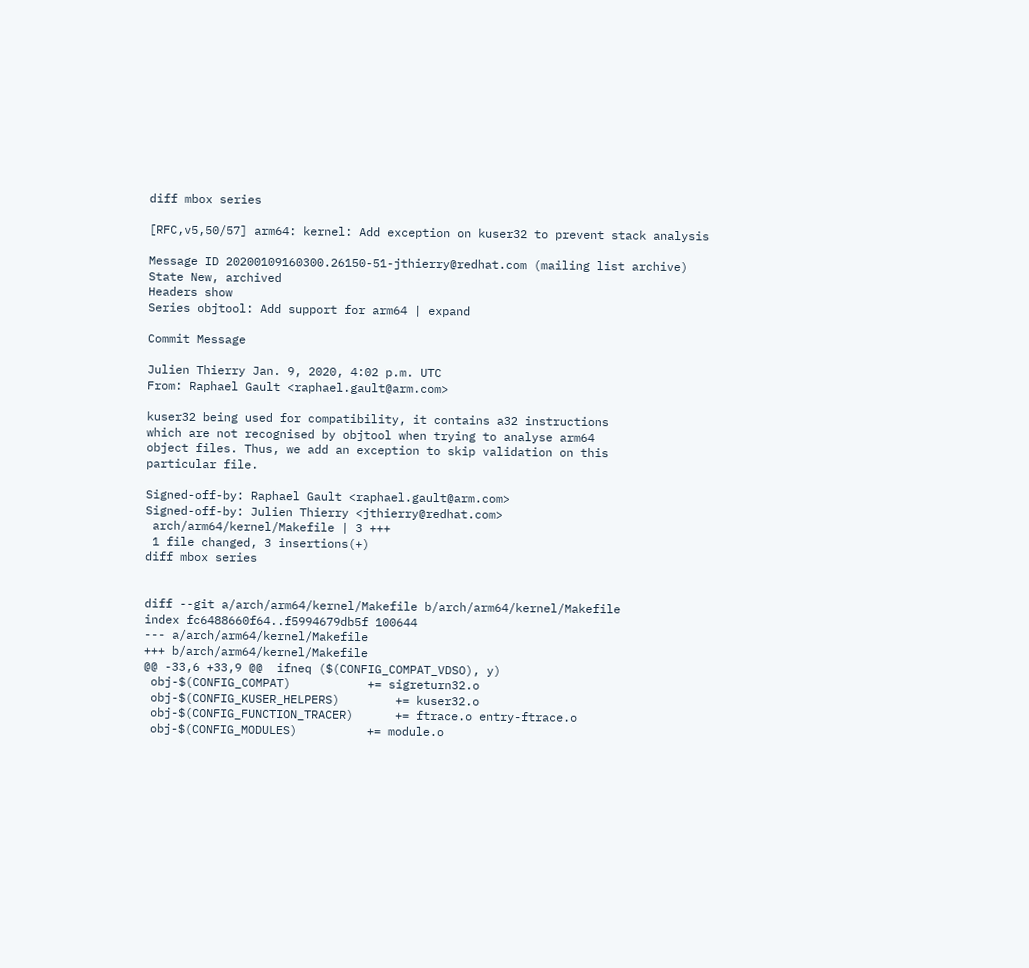diff mbox series

[RFC,v5,50/57] arm64: kernel: Add exception on kuser32 to prevent stack analysis

Message ID 20200109160300.26150-51-jthierry@redhat.com (mailing list archive)
State New, archived
Headers show
Series objtool: Add support for arm64 | expand

Commit Message

Julien Thierry Jan. 9, 2020, 4:02 p.m. UTC
From: Raphael Gault <raphael.gault@arm.com>

kuser32 being used for compatibility, it contains a32 instructions
which are not recognised by objtool when trying to analyse arm64
object files. Thus, we add an exception to skip validation on this
particular file.

Signed-off-by: Raphael Gault <raphael.gault@arm.com>
Signed-off-by: Julien Thierry <jthierry@redhat.com>
 arch/arm64/kernel/Makefile | 3 +++
 1 file changed, 3 insertions(+)
diff mbox series


diff --git a/arch/arm64/kernel/Makefile b/arch/arm64/kernel/Makefile
index fc6488660f64..f5994679db5f 100644
--- a/arch/arm64/kernel/Makefile
+++ b/arch/arm64/kernel/Makefile
@@ -33,6 +33,9 @@  ifneq ($(CONFIG_COMPAT_VDSO), y)
 obj-$(CONFIG_COMPAT)           += sigreturn32.o
 obj-$(CONFIG_KUSER_HELPERS)        += kuser32.o
 obj-$(CONFIG_FUNCTION_TRACER)      += ftrace.o entry-ftrace.o
 obj-$(CONFIG_MODULES)          += module.o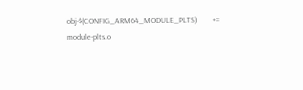obj-$(CONFIG_ARM64_MODULE_PLTS)        += module-plts.o